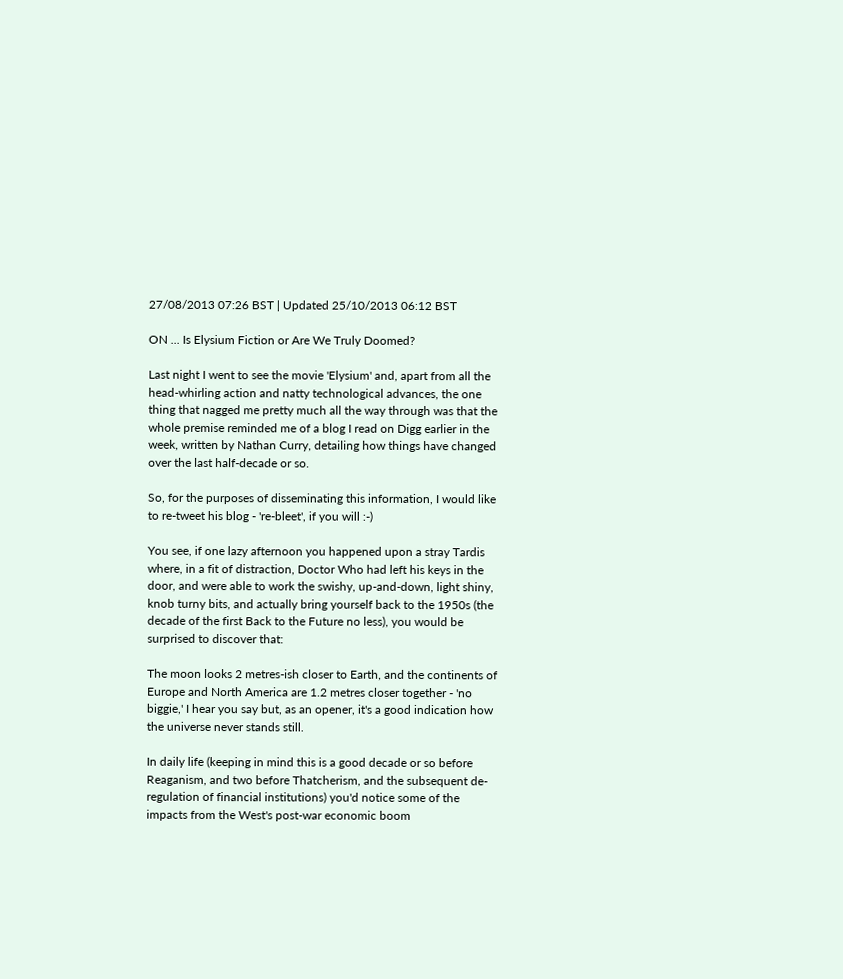27/08/2013 07:26 BST | Updated 25/10/2013 06:12 BST

ON ... Is Elysium Fiction or Are We Truly Doomed?

Last night I went to see the movie 'Elysium' and, apart from all the head-whirling action and natty technological advances, the one thing that nagged me pretty much all the way through was that the whole premise reminded me of a blog I read on Digg earlier in the week, written by Nathan Curry, detailing how things have changed over the last half-decade or so.

So, for the purposes of disseminating this information, I would like to re-tweet his blog - 're-bleet', if you will :-)

You see, if one lazy afternoon you happened upon a stray Tardis where, in a fit of distraction, Doctor Who had left his keys in the door, and were able to work the swishy, up-and-down, light shiny, knob turny bits, and actually bring yourself back to the 1950s (the decade of the first Back to the Future no less), you would be surprised to discover that:

The moon looks 2 metres-ish closer to Earth, and the continents of Europe and North America are 1.2 metres closer together - 'no biggie,' I hear you say but, as an opener, it's a good indication how the universe never stands still.

In daily life (keeping in mind this is a good decade or so before Reaganism, and two before Thatcherism, and the subsequent de-regulation of financial institutions) you'd notice some of the impacts from the West's post-war economic boom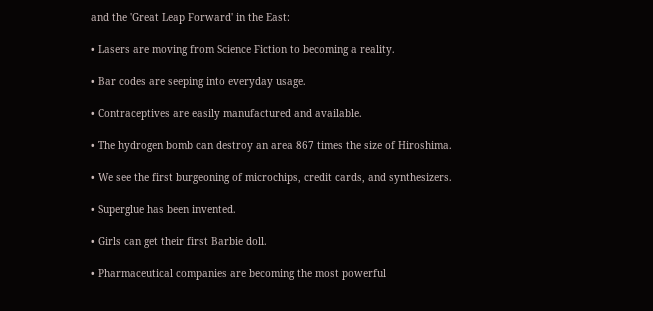and the 'Great Leap Forward' in the East:

• Lasers are moving from Science Fiction to becoming a reality.

• Bar codes are seeping into everyday usage.

• Contraceptives are easily manufactured and available.

• The hydrogen bomb can destroy an area 867 times the size of Hiroshima.

• We see the first burgeoning of microchips, credit cards, and synthesizers.

• Superglue has been invented.

• Girls can get their first Barbie doll.

• Pharmaceutical companies are becoming the most powerful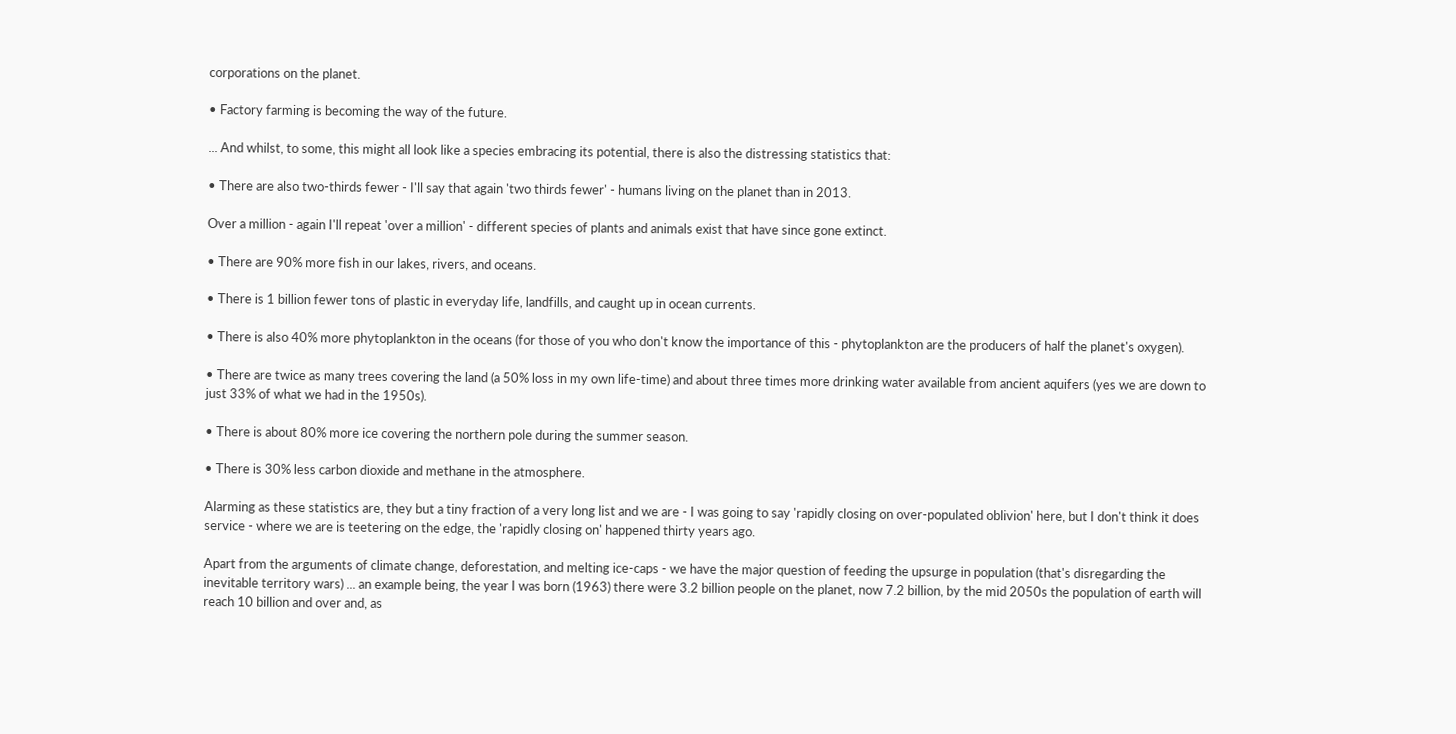corporations on the planet.

• Factory farming is becoming the way of the future.

... And whilst, to some, this might all look like a species embracing its potential, there is also the distressing statistics that:

• There are also two-thirds fewer - I'll say that again 'two thirds fewer' - humans living on the planet than in 2013.

Over a million - again I'll repeat 'over a million' - different species of plants and animals exist that have since gone extinct.

• There are 90% more fish in our lakes, rivers, and oceans.

• There is 1 billion fewer tons of plastic in everyday life, landfills, and caught up in ocean currents.

• There is also 40% more phytoplankton in the oceans (for those of you who don't know the importance of this - phytoplankton are the producers of half the planet's oxygen).

• There are twice as many trees covering the land (a 50% loss in my own life-time) and about three times more drinking water available from ancient aquifers (yes we are down to just 33% of what we had in the 1950s).

• There is about 80% more ice covering the northern pole during the summer season.

• There is 30% less carbon dioxide and methane in the atmosphere.

Alarming as these statistics are, they but a tiny fraction of a very long list and we are - I was going to say 'rapidly closing on over-populated oblivion' here, but I don't think it does service - where we are is teetering on the edge, the 'rapidly closing on' happened thirty years ago.

Apart from the arguments of climate change, deforestation, and melting ice-caps - we have the major question of feeding the upsurge in population (that's disregarding the inevitable territory wars) ... an example being, the year I was born (1963) there were 3.2 billion people on the planet, now 7.2 billion, by the mid 2050s the population of earth will reach 10 billion and over and, as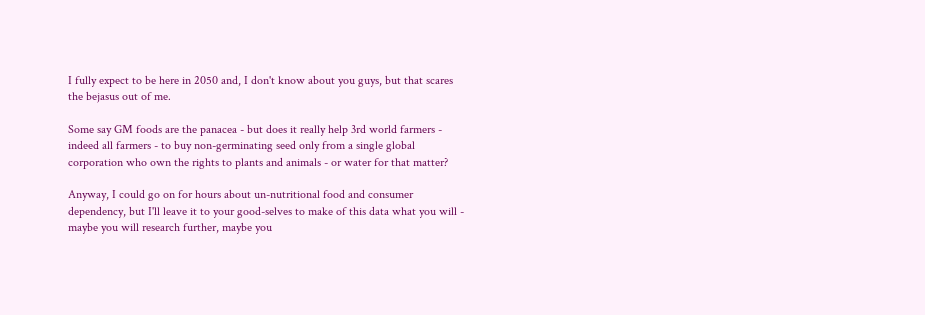I fully expect to be here in 2050 and, I don't know about you guys, but that scares the bejasus out of me.

Some say GM foods are the panacea - but does it really help 3rd world farmers - indeed all farmers - to buy non-germinating seed only from a single global corporation who own the rights to plants and animals - or water for that matter?

Anyway, I could go on for hours about un-nutritional food and consumer dependency, but I'll leave it to your good-selves to make of this data what you will - maybe you will research further, maybe you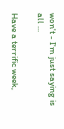won't - I'm just saying is all ...

Have a terrific week,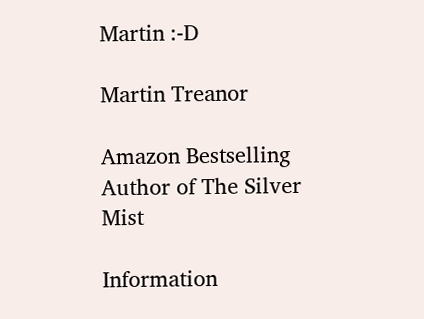Martin :-D

Martin Treanor

Amazon Bestselling Author of The Silver Mist

Information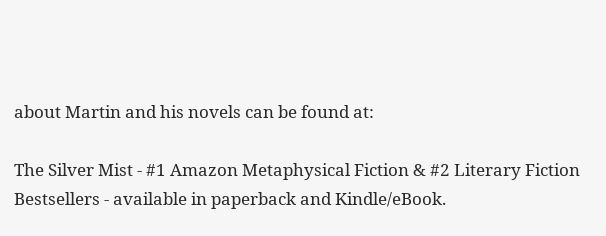about Martin and his novels can be found at:

The Silver Mist - #1 Amazon Metaphysical Fiction & #2 Literary Fiction Bestsellers - available in paperback and Kindle/eBook.